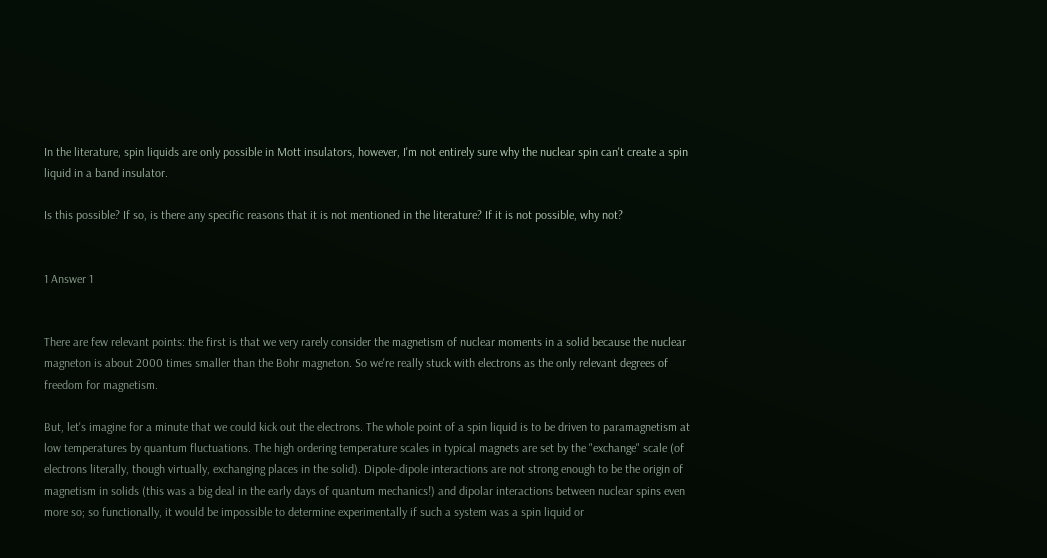In the literature, spin liquids are only possible in Mott insulators, however, I'm not entirely sure why the nuclear spin can't create a spin liquid in a band insulator.

Is this possible? If so, is there any specific reasons that it is not mentioned in the literature? If it is not possible, why not?


1 Answer 1


There are few relevant points: the first is that we very rarely consider the magnetism of nuclear moments in a solid because the nuclear magneton is about 2000 times smaller than the Bohr magneton. So we're really stuck with electrons as the only relevant degrees of freedom for magnetism.

But, let's imagine for a minute that we could kick out the electrons. The whole point of a spin liquid is to be driven to paramagnetism at low temperatures by quantum fluctuations. The high ordering temperature scales in typical magnets are set by the "exchange" scale (of electrons literally, though virtually, exchanging places in the solid). Dipole-dipole interactions are not strong enough to be the origin of magnetism in solids (this was a big deal in the early days of quantum mechanics!) and dipolar interactions between nuclear spins even more so; so functionally, it would be impossible to determine experimentally if such a system was a spin liquid or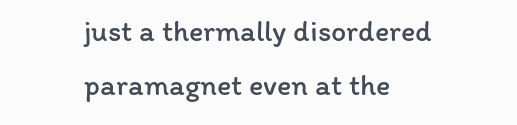just a thermally disordered paramagnet even at the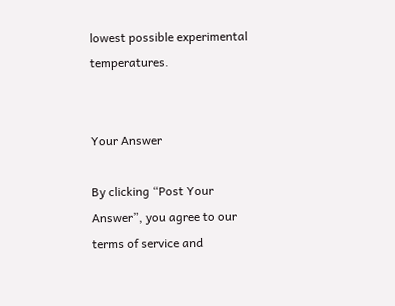lowest possible experimental temperatures.


Your Answer

By clicking “Post Your Answer”, you agree to our terms of service and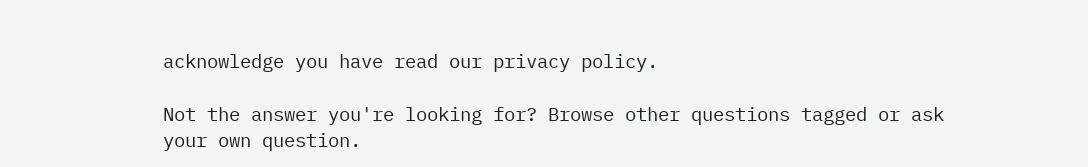acknowledge you have read our privacy policy.

Not the answer you're looking for? Browse other questions tagged or ask your own question.